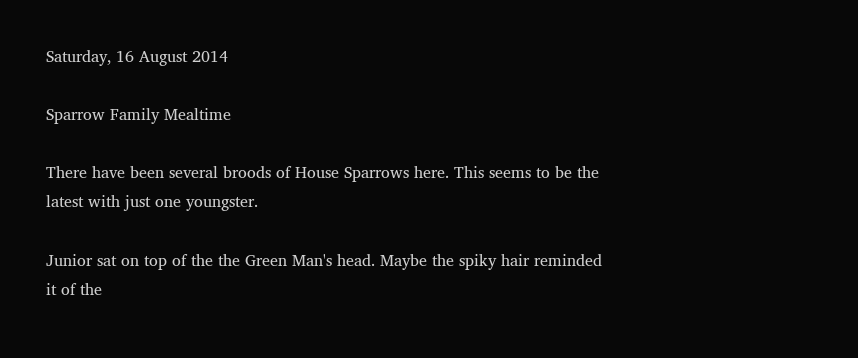Saturday, 16 August 2014

Sparrow Family Mealtime

There have been several broods of House Sparrows here. This seems to be the latest with just one youngster.

Junior sat on top of the the Green Man's head. Maybe the spiky hair reminded it of the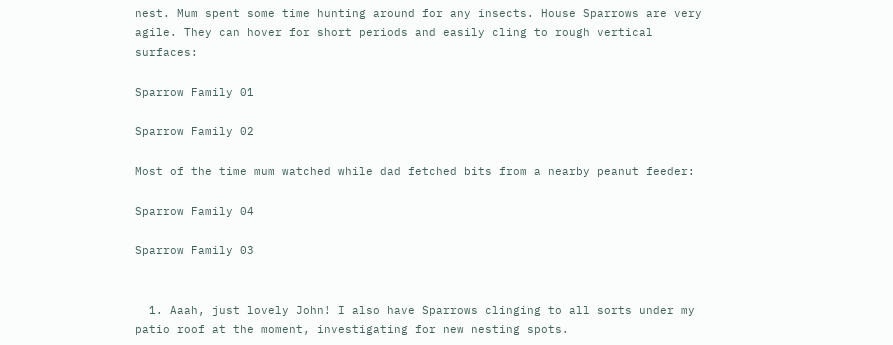nest. Mum spent some time hunting around for any insects. House Sparrows are very agile. They can hover for short periods and easily cling to rough vertical surfaces:

Sparrow Family 01

Sparrow Family 02

Most of the time mum watched while dad fetched bits from a nearby peanut feeder:

Sparrow Family 04

Sparrow Family 03


  1. Aaah, just lovely John! I also have Sparrows clinging to all sorts under my patio roof at the moment, investigating for new nesting spots.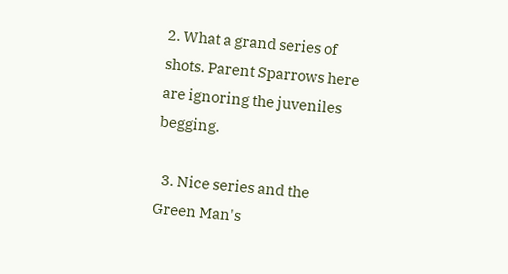2. What a grand series of shots. Parent Sparrows here are ignoring the juveniles begging.

  3. Nice series and the Green Man's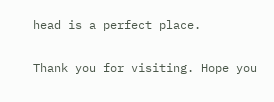head is a perfect place.


Thank you for visiting. Hope you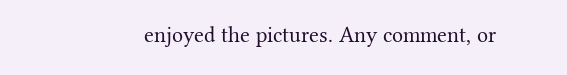enjoyed the pictures. Any comment, or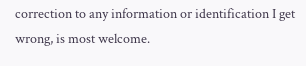correction to any information or identification I get wrong, is most welcome.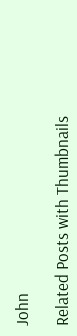John

Related Posts with Thumbnails